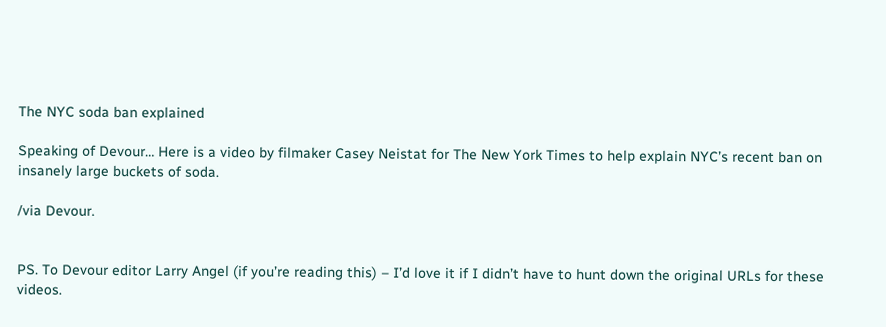The NYC soda ban explained

Speaking of Devour… Here is a video by filmaker Casey Neistat for The New York Times to help explain NYC’s recent ban on insanely large buckets of soda.

/via Devour.


PS. To Devour editor Larry Angel (if you’re reading this) – I’d love it if I didn’t have to hunt down the original URLs for these videos.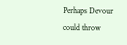Perhaps Devour could throw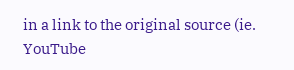in a link to the original source (ie. YouTube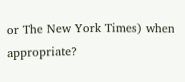or The New York Times) when appropriate?